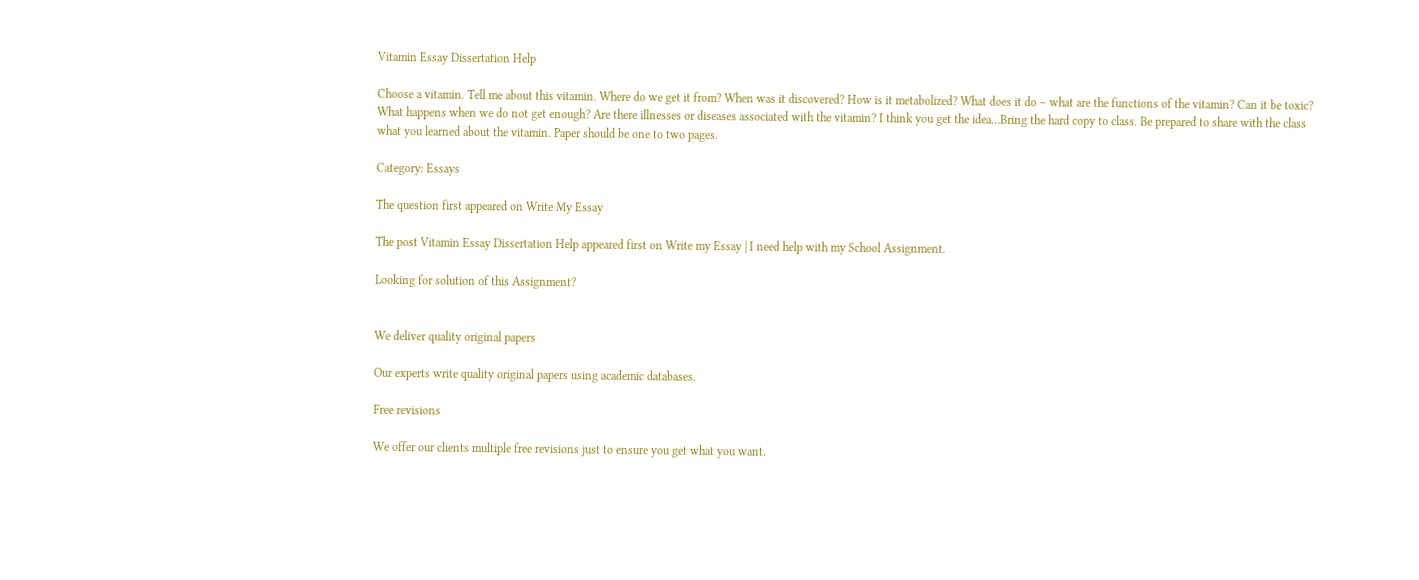Vitamin Essay Dissertation Help

Choose a vitamin. Tell me about this vitamin. Where do we get it from? When was it discovered? How is it metabolized? What does it do – what are the functions of the vitamin? Can it be toxic? What happens when we do not get enough? Are there illnesses or diseases associated with the vitamin? I think you get the idea…Bring the hard copy to class. Be prepared to share with the class what you learned about the vitamin. Paper should be one to two pages.

Category: Essays

The question first appeared on Write My Essay

The post Vitamin Essay Dissertation Help appeared first on Write my Essay | I need help with my School Assignment.

Looking for solution of this Assignment?


We deliver quality original papers

Our experts write quality original papers using academic databases.

Free revisions

We offer our clients multiple free revisions just to ensure you get what you want.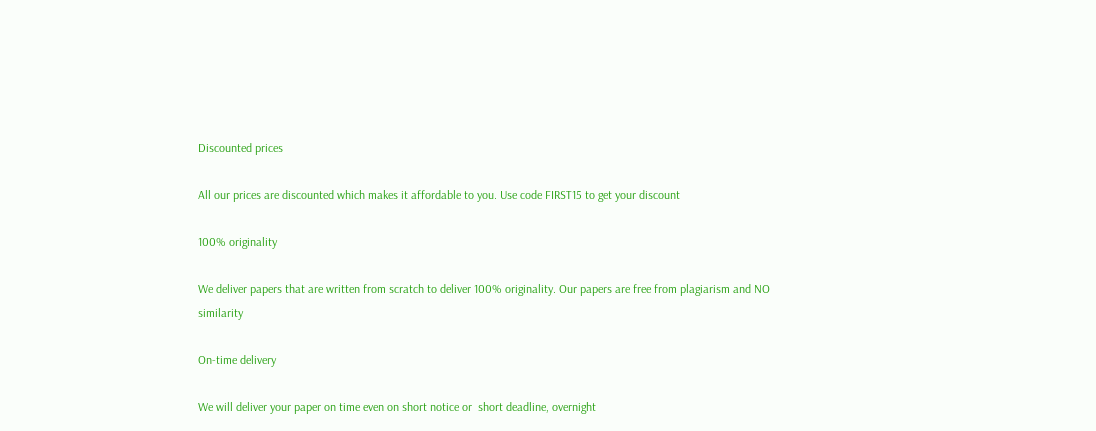Discounted prices

All our prices are discounted which makes it affordable to you. Use code FIRST15 to get your discount

100% originality

We deliver papers that are written from scratch to deliver 100% originality. Our papers are free from plagiarism and NO similarity

On-time delivery

We will deliver your paper on time even on short notice or  short deadline, overnight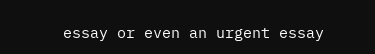essay or even an urgent essay